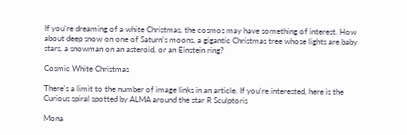If you're dreaming of a white Christmas, the cosmos may have something of interest. How about deep snow on one of Saturn's moons, a gigantic Christmas tree whose lights are baby stars, a snowman on an asteroid, or an Einstein ring?

Cosmic White Christmas

There's a limit to the number of image links in an article. If you're interested, here is the Curious spiral spotted by ALMA around the star R Sculptoris

Mona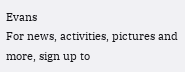Evans
For news, activities, pictures and more, sign up to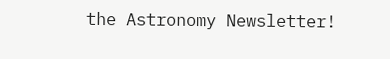the Astronomy Newsletter!